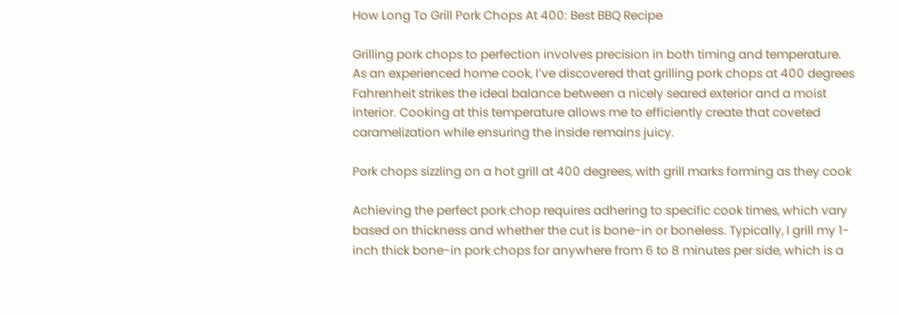How Long To Grill Pork Chops At 400: Best BBQ Recipe

Grilling pork chops to perfection involves precision in both timing and temperature. As an experienced home cook, I’ve discovered that grilling pork chops at 400 degrees Fahrenheit strikes the ideal balance between a nicely seared exterior and a moist interior. Cooking at this temperature allows me to efficiently create that coveted caramelization while ensuring the inside remains juicy.

Pork chops sizzling on a hot grill at 400 degrees, with grill marks forming as they cook

Achieving the perfect pork chop requires adhering to specific cook times, which vary based on thickness and whether the cut is bone-in or boneless. Typically, I grill my 1-inch thick bone-in pork chops for anywhere from 6 to 8 minutes per side, which is a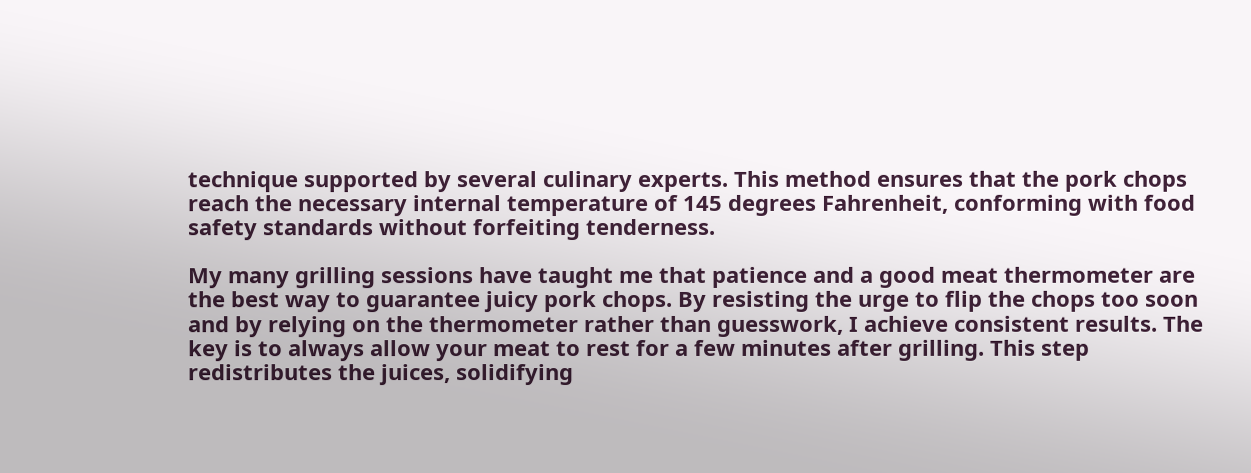technique supported by several culinary experts. This method ensures that the pork chops reach the necessary internal temperature of 145 degrees Fahrenheit, conforming with food safety standards without forfeiting tenderness.

My many grilling sessions have taught me that patience and a good meat thermometer are the best way to guarantee juicy pork chops. By resisting the urge to flip the chops too soon and by relying on the thermometer rather than guesswork, I achieve consistent results. The key is to always allow your meat to rest for a few minutes after grilling. This step redistributes the juices, solidifying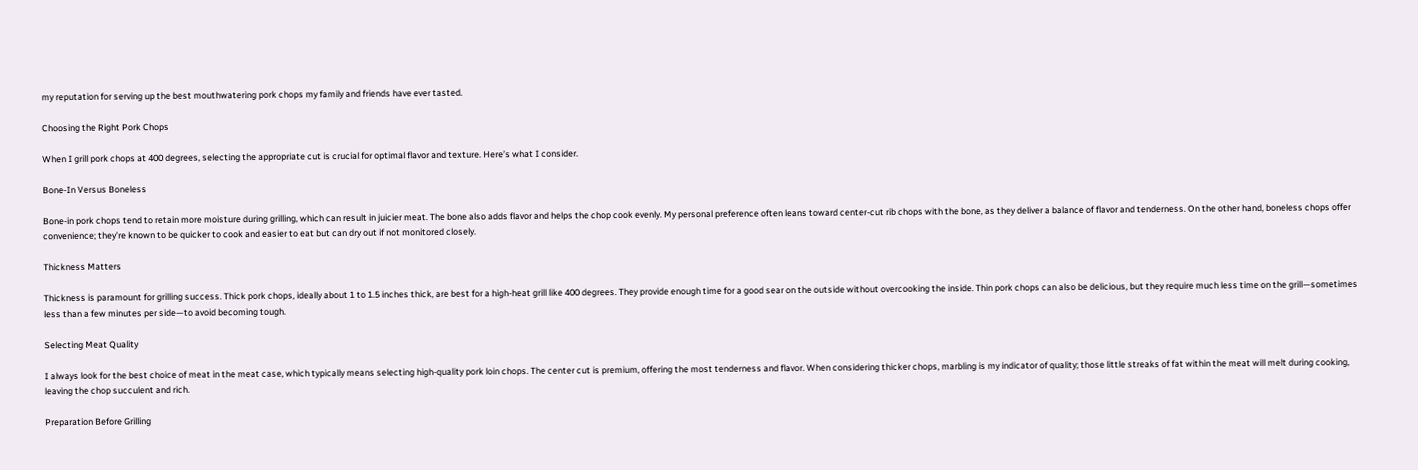my reputation for serving up the best mouthwatering pork chops my family and friends have ever tasted.

Choosing the Right Pork Chops

When I grill pork chops at 400 degrees, selecting the appropriate cut is crucial for optimal flavor and texture. Here’s what I consider.

Bone-In Versus Boneless

Bone-in pork chops tend to retain more moisture during grilling, which can result in juicier meat. The bone also adds flavor and helps the chop cook evenly. My personal preference often leans toward center-cut rib chops with the bone, as they deliver a balance of flavor and tenderness. On the other hand, boneless chops offer convenience; they’re known to be quicker to cook and easier to eat but can dry out if not monitored closely.

Thickness Matters

Thickness is paramount for grilling success. Thick pork chops, ideally about 1 to 1.5 inches thick, are best for a high-heat grill like 400 degrees. They provide enough time for a good sear on the outside without overcooking the inside. Thin pork chops can also be delicious, but they require much less time on the grill—sometimes less than a few minutes per side—to avoid becoming tough.

Selecting Meat Quality

I always look for the best choice of meat in the meat case, which typically means selecting high-quality pork loin chops. The center cut is premium, offering the most tenderness and flavor. When considering thicker chops, marbling is my indicator of quality; those little streaks of fat within the meat will melt during cooking, leaving the chop succulent and rich.

Preparation Before Grilling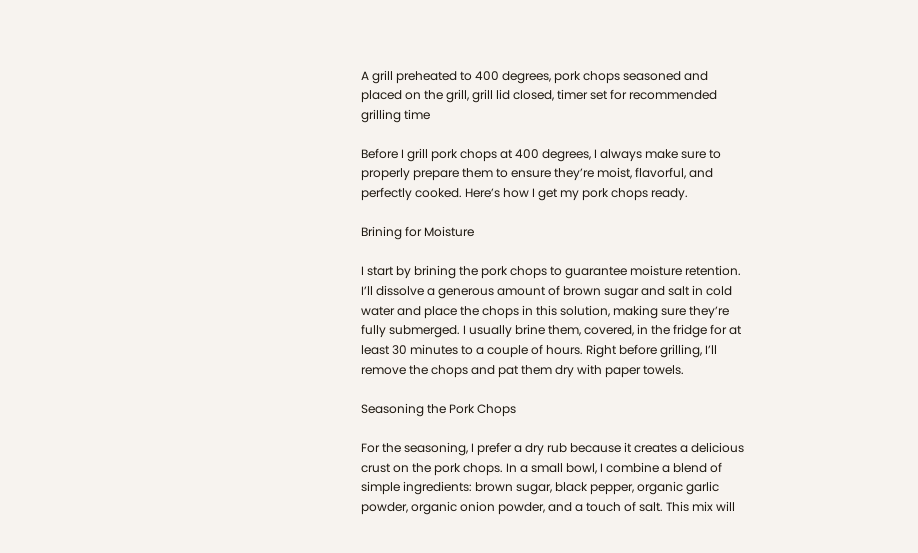A grill preheated to 400 degrees, pork chops seasoned and placed on the grill, grill lid closed, timer set for recommended grilling time

Before I grill pork chops at 400 degrees, I always make sure to properly prepare them to ensure they’re moist, flavorful, and perfectly cooked. Here’s how I get my pork chops ready.

Brining for Moisture

I start by brining the pork chops to guarantee moisture retention. I’ll dissolve a generous amount of brown sugar and salt in cold water and place the chops in this solution, making sure they’re fully submerged. I usually brine them, covered, in the fridge for at least 30 minutes to a couple of hours. Right before grilling, I’ll remove the chops and pat them dry with paper towels.

Seasoning the Pork Chops

For the seasoning, I prefer a dry rub because it creates a delicious crust on the pork chops. In a small bowl, I combine a blend of simple ingredients: brown sugar, black pepper, organic garlic powder, organic onion powder, and a touch of salt. This mix will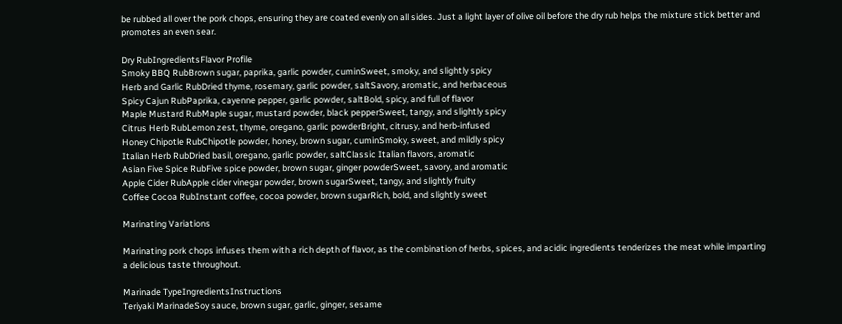be rubbed all over the pork chops, ensuring they are coated evenly on all sides. Just a light layer of olive oil before the dry rub helps the mixture stick better and promotes an even sear.

Dry RubIngredientsFlavor Profile
Smoky BBQ RubBrown sugar, paprika, garlic powder, cuminSweet, smoky, and slightly spicy
Herb and Garlic RubDried thyme, rosemary, garlic powder, saltSavory, aromatic, and herbaceous
Spicy Cajun RubPaprika, cayenne pepper, garlic powder, saltBold, spicy, and full of flavor
Maple Mustard RubMaple sugar, mustard powder, black pepperSweet, tangy, and slightly spicy
Citrus Herb RubLemon zest, thyme, oregano, garlic powderBright, citrusy, and herb-infused
Honey Chipotle RubChipotle powder, honey, brown sugar, cuminSmoky, sweet, and mildly spicy
Italian Herb RubDried basil, oregano, garlic powder, saltClassic Italian flavors, aromatic
Asian Five Spice RubFive spice powder, brown sugar, ginger powderSweet, savory, and aromatic
Apple Cider RubApple cider vinegar powder, brown sugarSweet, tangy, and slightly fruity
Coffee Cocoa RubInstant coffee, cocoa powder, brown sugarRich, bold, and slightly sweet

Marinating Variations

Marinating pork chops infuses them with a rich depth of flavor, as the combination of herbs, spices, and acidic ingredients tenderizes the meat while imparting a delicious taste throughout.

Marinade TypeIngredientsInstructions
Teriyaki MarinadeSoy sauce, brown sugar, garlic, ginger, sesame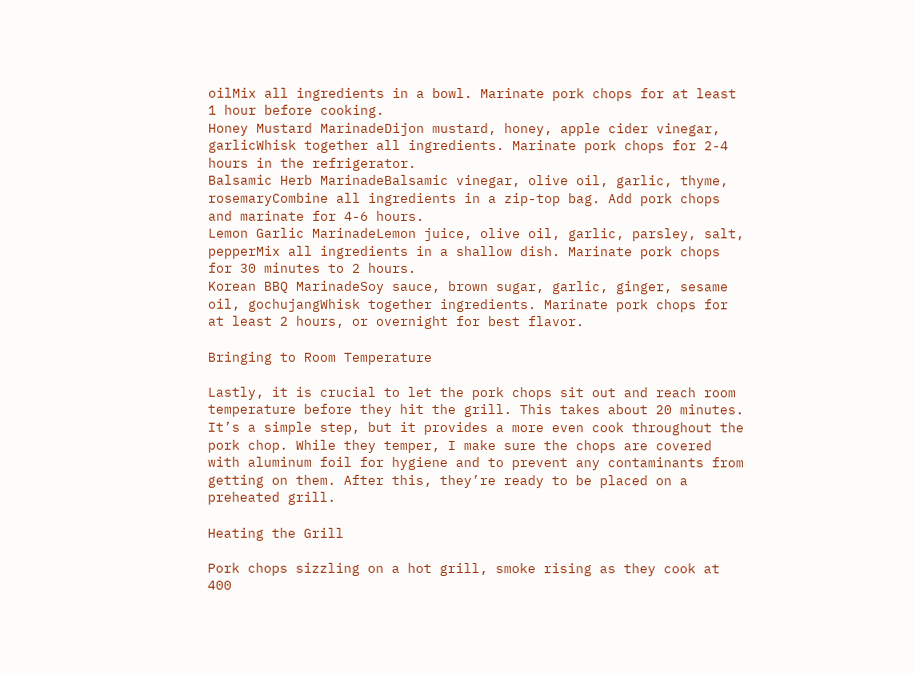oilMix all ingredients in a bowl. Marinate pork chops for at least 1 hour before cooking.
Honey Mustard MarinadeDijon mustard, honey, apple cider vinegar, garlicWhisk together all ingredients. Marinate pork chops for 2-4 hours in the refrigerator.
Balsamic Herb MarinadeBalsamic vinegar, olive oil, garlic, thyme, rosemaryCombine all ingredients in a zip-top bag. Add pork chops and marinate for 4-6 hours.
Lemon Garlic MarinadeLemon juice, olive oil, garlic, parsley, salt, pepperMix all ingredients in a shallow dish. Marinate pork chops for 30 minutes to 2 hours.
Korean BBQ MarinadeSoy sauce, brown sugar, garlic, ginger, sesame oil, gochujangWhisk together ingredients. Marinate pork chops for at least 2 hours, or overnight for best flavor.

Bringing to Room Temperature

Lastly, it is crucial to let the pork chops sit out and reach room temperature before they hit the grill. This takes about 20 minutes. It’s a simple step, but it provides a more even cook throughout the pork chop. While they temper, I make sure the chops are covered with aluminum foil for hygiene and to prevent any contaminants from getting on them. After this, they’re ready to be placed on a preheated grill.

Heating the Grill

Pork chops sizzling on a hot grill, smoke rising as they cook at 400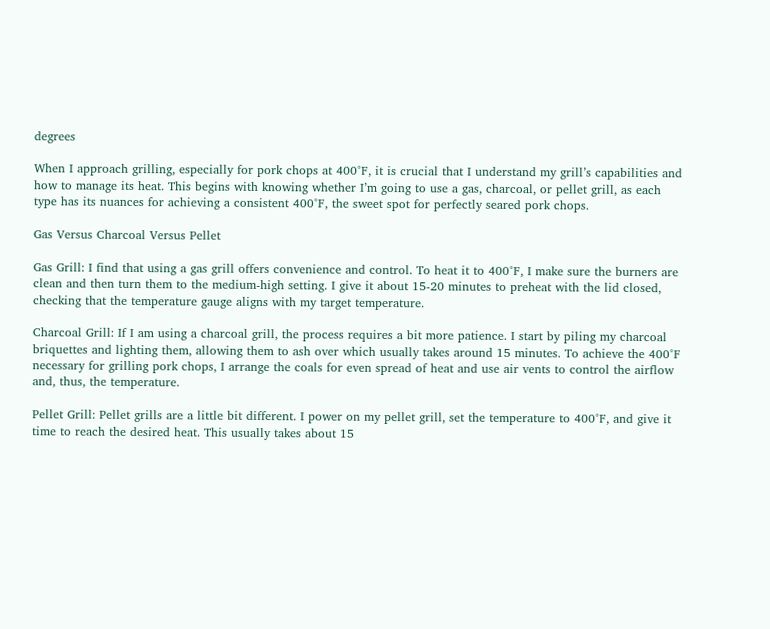degrees

When I approach grilling, especially for pork chops at 400°F, it is crucial that I understand my grill’s capabilities and how to manage its heat. This begins with knowing whether I’m going to use a gas, charcoal, or pellet grill, as each type has its nuances for achieving a consistent 400°F, the sweet spot for perfectly seared pork chops.

Gas Versus Charcoal Versus Pellet

Gas Grill: I find that using a gas grill offers convenience and control. To heat it to 400°F, I make sure the burners are clean and then turn them to the medium-high setting. I give it about 15-20 minutes to preheat with the lid closed, checking that the temperature gauge aligns with my target temperature.

Charcoal Grill: If I am using a charcoal grill, the process requires a bit more patience. I start by piling my charcoal briquettes and lighting them, allowing them to ash over which usually takes around 15 minutes. To achieve the 400°F necessary for grilling pork chops, I arrange the coals for even spread of heat and use air vents to control the airflow and, thus, the temperature.

Pellet Grill: Pellet grills are a little bit different. I power on my pellet grill, set the temperature to 400°F, and give it time to reach the desired heat. This usually takes about 15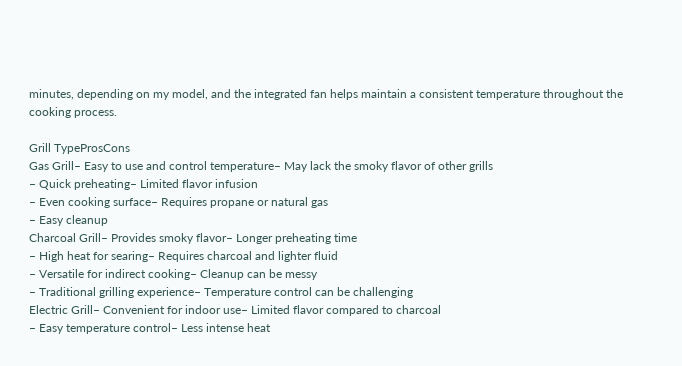minutes, depending on my model, and the integrated fan helps maintain a consistent temperature throughout the cooking process.

Grill TypeProsCons
Gas Grill– Easy to use and control temperature– May lack the smoky flavor of other grills
– Quick preheating– Limited flavor infusion
– Even cooking surface– Requires propane or natural gas
– Easy cleanup
Charcoal Grill– Provides smoky flavor– Longer preheating time
– High heat for searing– Requires charcoal and lighter fluid
– Versatile for indirect cooking– Cleanup can be messy
– Traditional grilling experience– Temperature control can be challenging
Electric Grill– Convenient for indoor use– Limited flavor compared to charcoal
– Easy temperature control– Less intense heat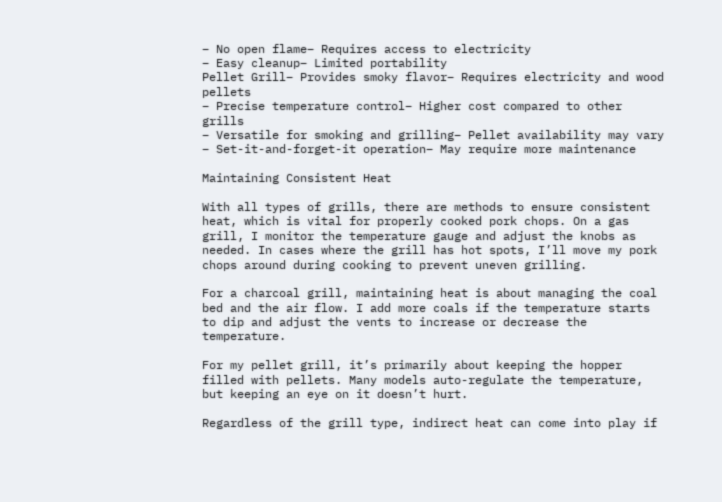– No open flame– Requires access to electricity
– Easy cleanup– Limited portability
Pellet Grill– Provides smoky flavor– Requires electricity and wood pellets
– Precise temperature control– Higher cost compared to other grills
– Versatile for smoking and grilling– Pellet availability may vary
– Set-it-and-forget-it operation– May require more maintenance

Maintaining Consistent Heat

With all types of grills, there are methods to ensure consistent heat, which is vital for properly cooked pork chops. On a gas grill, I monitor the temperature gauge and adjust the knobs as needed. In cases where the grill has hot spots, I’ll move my pork chops around during cooking to prevent uneven grilling.

For a charcoal grill, maintaining heat is about managing the coal bed and the air flow. I add more coals if the temperature starts to dip and adjust the vents to increase or decrease the temperature.

For my pellet grill, it’s primarily about keeping the hopper filled with pellets. Many models auto-regulate the temperature, but keeping an eye on it doesn’t hurt.

Regardless of the grill type, indirect heat can come into play if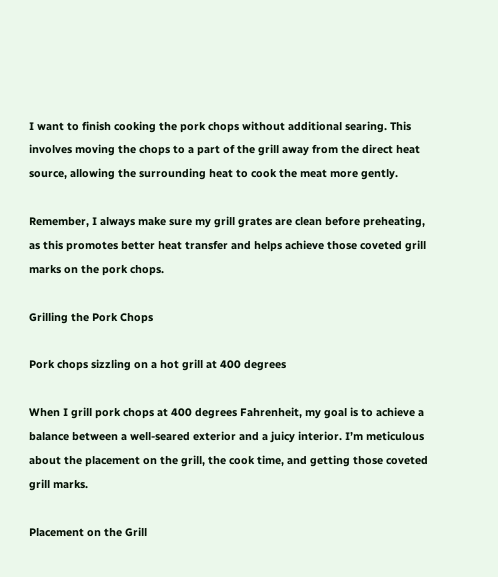I want to finish cooking the pork chops without additional searing. This involves moving the chops to a part of the grill away from the direct heat source, allowing the surrounding heat to cook the meat more gently.

Remember, I always make sure my grill grates are clean before preheating, as this promotes better heat transfer and helps achieve those coveted grill marks on the pork chops.

Grilling the Pork Chops

Pork chops sizzling on a hot grill at 400 degrees

When I grill pork chops at 400 degrees Fahrenheit, my goal is to achieve a balance between a well-seared exterior and a juicy interior. I’m meticulous about the placement on the grill, the cook time, and getting those coveted grill marks.

Placement on the Grill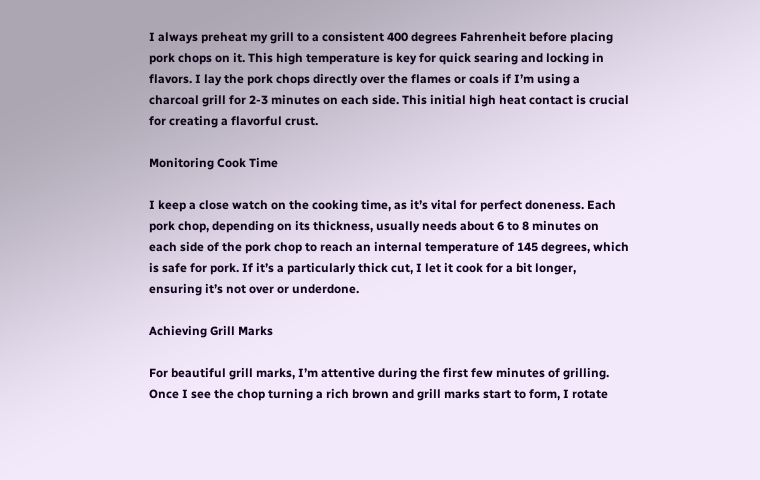I always preheat my grill to a consistent 400 degrees Fahrenheit before placing pork chops on it. This high temperature is key for quick searing and locking in flavors. I lay the pork chops directly over the flames or coals if I’m using a charcoal grill for 2-3 minutes on each side. This initial high heat contact is crucial for creating a flavorful crust.

Monitoring Cook Time

I keep a close watch on the cooking time, as it’s vital for perfect doneness. Each pork chop, depending on its thickness, usually needs about 6 to 8 minutes on each side of the pork chop to reach an internal temperature of 145 degrees, which is safe for pork. If it’s a particularly thick cut, I let it cook for a bit longer, ensuring it’s not over or underdone.

Achieving Grill Marks

For beautiful grill marks, I’m attentive during the first few minutes of grilling. Once I see the chop turning a rich brown and grill marks start to form, I rotate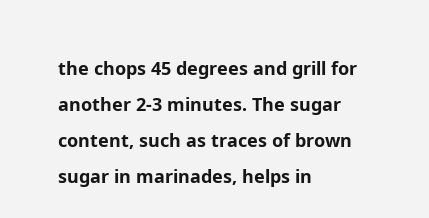the chops 45 degrees and grill for another 2-3 minutes. The sugar content, such as traces of brown sugar in marinades, helps in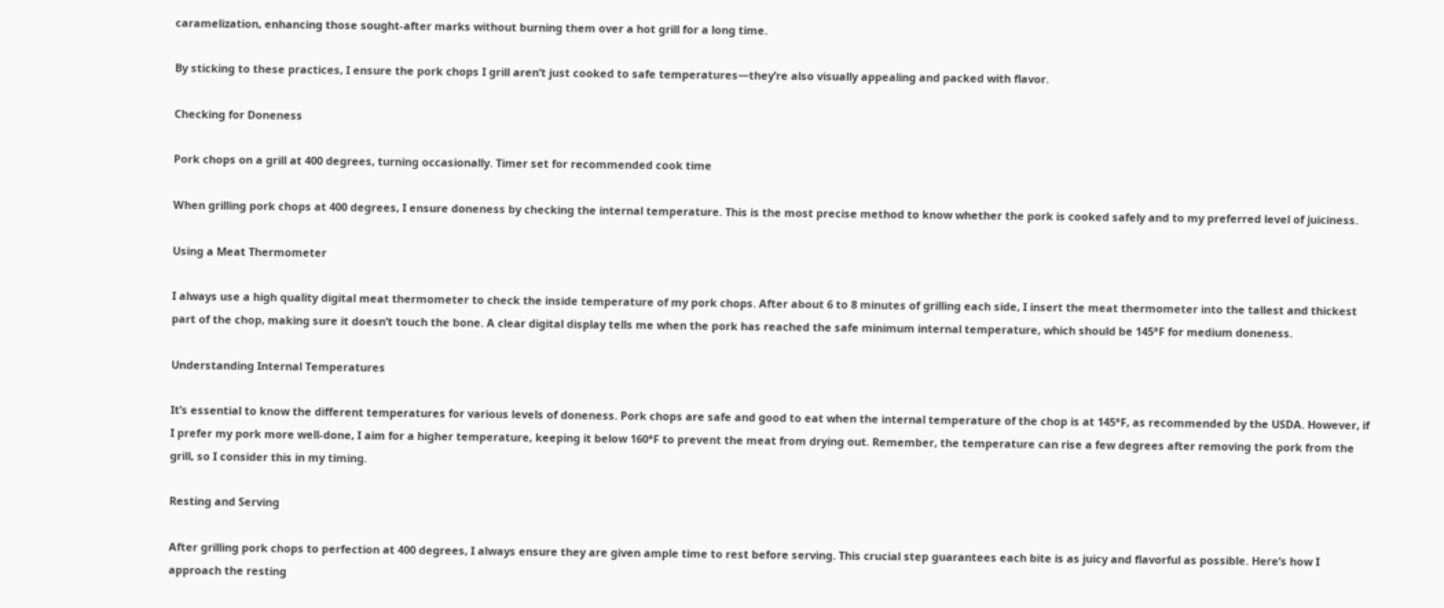caramelization, enhancing those sought-after marks without burning them over a hot grill for a long time.

By sticking to these practices, I ensure the pork chops I grill aren’t just cooked to safe temperatures—they’re also visually appealing and packed with flavor.

Checking for Doneness

Pork chops on a grill at 400 degrees, turning occasionally. Timer set for recommended cook time

When grilling pork chops at 400 degrees, I ensure doneness by checking the internal temperature. This is the most precise method to know whether the pork is cooked safely and to my preferred level of juiciness.

Using a Meat Thermometer

I always use a high quality digital meat thermometer to check the inside temperature of my pork chops. After about 6 to 8 minutes of grilling each side, I insert the meat thermometer into the tallest and thickest part of the chop, making sure it doesn’t touch the bone. A clear digital display tells me when the pork has reached the safe minimum internal temperature, which should be 145°F for medium doneness.

Understanding Internal Temperatures

It’s essential to know the different temperatures for various levels of doneness. Pork chops are safe and good to eat when the internal temperature of the chop is at 145°F, as recommended by the USDA. However, if I prefer my pork more well-done, I aim for a higher temperature, keeping it below 160°F to prevent the meat from drying out. Remember, the temperature can rise a few degrees after removing the pork from the grill, so I consider this in my timing.

Resting and Serving

After grilling pork chops to perfection at 400 degrees, I always ensure they are given ample time to rest before serving. This crucial step guarantees each bite is as juicy and flavorful as possible. Here’s how I approach the resting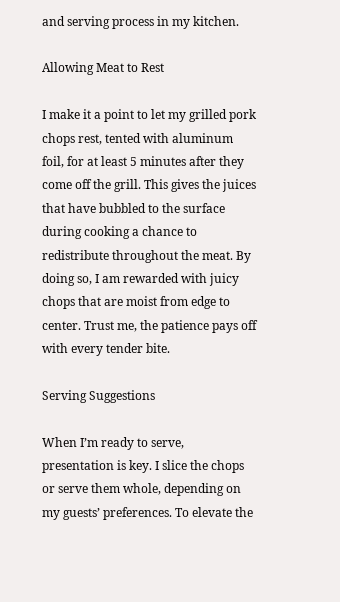and serving process in my kitchen.

Allowing Meat to Rest

I make it a point to let my grilled pork chops rest, tented with aluminum foil, for at least 5 minutes after they come off the grill. This gives the juices that have bubbled to the surface during cooking a chance to redistribute throughout the meat. By doing so, I am rewarded with juicy chops that are moist from edge to center. Trust me, the patience pays off with every tender bite.

Serving Suggestions

When I’m ready to serve, presentation is key. I slice the chops or serve them whole, depending on my guests’ preferences. To elevate the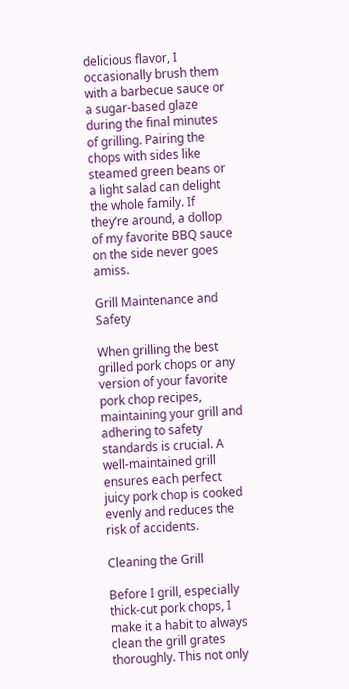delicious flavor, I occasionally brush them with a barbecue sauce or a sugar-based glaze during the final minutes of grilling. Pairing the chops with sides like steamed green beans or a light salad can delight the whole family. If they’re around, a dollop of my favorite BBQ sauce on the side never goes amiss.

Grill Maintenance and Safety

When grilling the best grilled pork chops or any version of your favorite pork chop recipes, maintaining your grill and adhering to safety standards is crucial. A well-maintained grill ensures each perfect juicy pork chop is cooked evenly and reduces the risk of accidents.

Cleaning the Grill

Before I grill, especially thick-cut pork chops, I make it a habit to always clean the grill grates thoroughly. This not only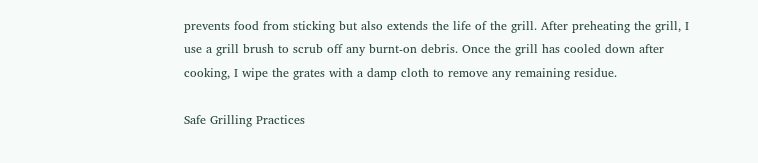prevents food from sticking but also extends the life of the grill. After preheating the grill, I use a grill brush to scrub off any burnt-on debris. Once the grill has cooled down after cooking, I wipe the grates with a damp cloth to remove any remaining residue.

Safe Grilling Practices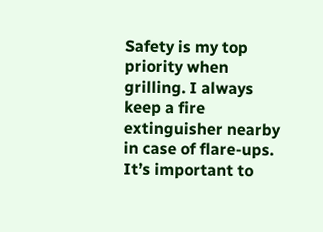Safety is my top priority when grilling. I always keep a fire extinguisher nearby in case of flare-ups. It’s important to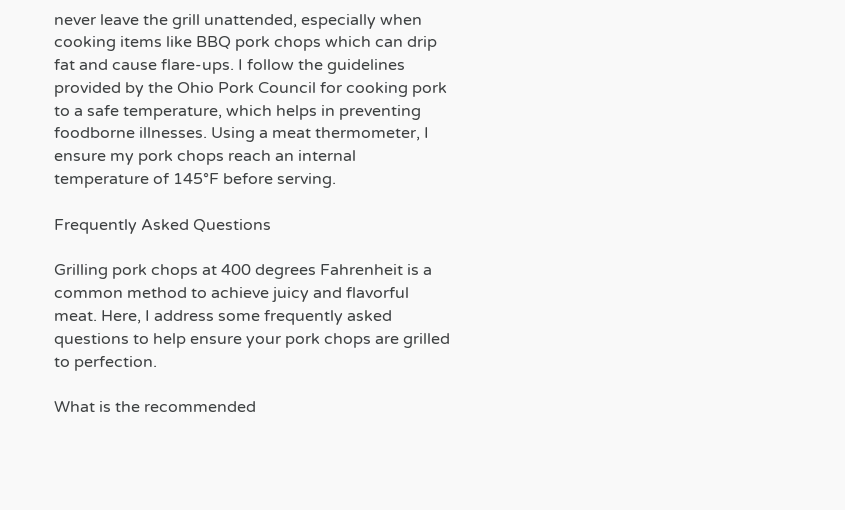never leave the grill unattended, especially when cooking items like BBQ pork chops which can drip fat and cause flare-ups. I follow the guidelines provided by the Ohio Pork Council for cooking pork to a safe temperature, which helps in preventing foodborne illnesses. Using a meat thermometer, I ensure my pork chops reach an internal temperature of 145°F before serving.

Frequently Asked Questions

Grilling pork chops at 400 degrees Fahrenheit is a common method to achieve juicy and flavorful meat. Here, I address some frequently asked questions to help ensure your pork chops are grilled to perfection.

What is the recommended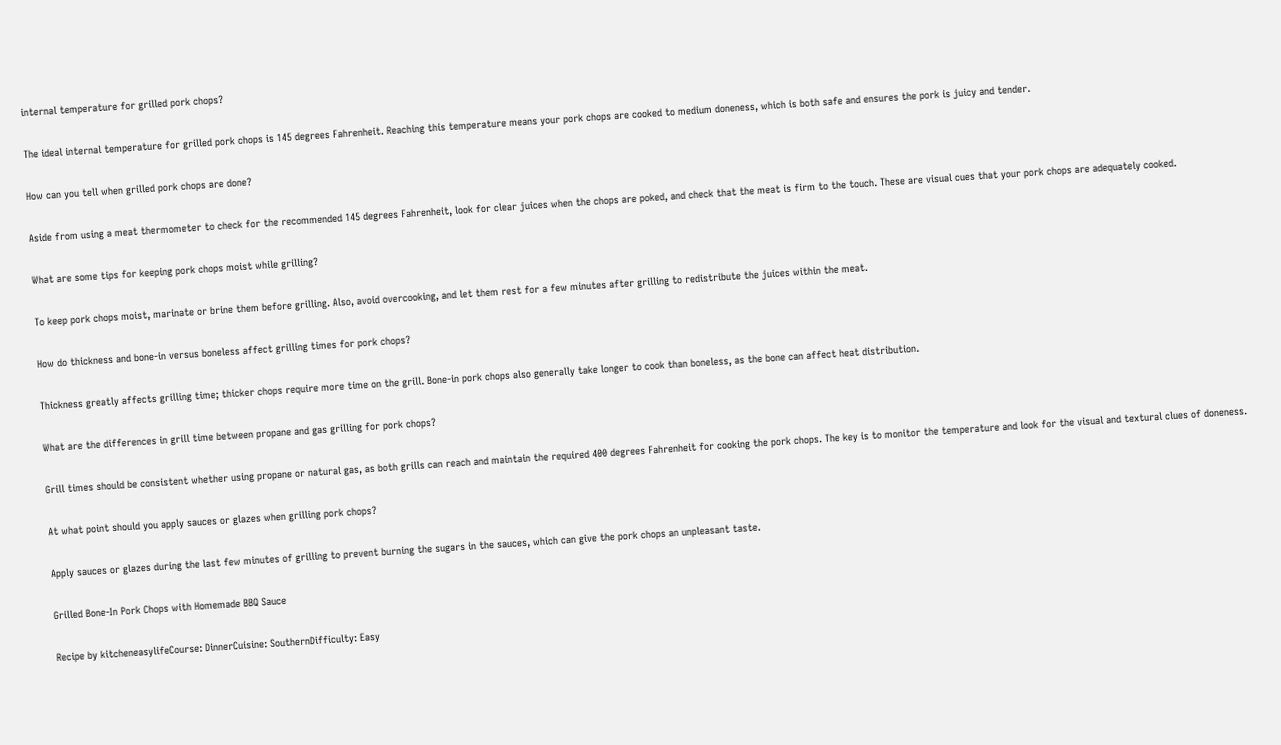internal temperature for grilled pork chops?

The ideal internal temperature for grilled pork chops is 145 degrees Fahrenheit. Reaching this temperature means your pork chops are cooked to medium doneness, which is both safe and ensures the pork is juicy and tender.

How can you tell when grilled pork chops are done?

Aside from using a meat thermometer to check for the recommended 145 degrees Fahrenheit, look for clear juices when the chops are poked, and check that the meat is firm to the touch. These are visual cues that your pork chops are adequately cooked.

What are some tips for keeping pork chops moist while grilling?

To keep pork chops moist, marinate or brine them before grilling. Also, avoid overcooking, and let them rest for a few minutes after grilling to redistribute the juices within the meat.

How do thickness and bone-in versus boneless affect grilling times for pork chops?

Thickness greatly affects grilling time; thicker chops require more time on the grill. Bone-in pork chops also generally take longer to cook than boneless, as the bone can affect heat distribution.

What are the differences in grill time between propane and gas grilling for pork chops?

Grill times should be consistent whether using propane or natural gas, as both grills can reach and maintain the required 400 degrees Fahrenheit for cooking the pork chops. The key is to monitor the temperature and look for the visual and textural clues of doneness.

At what point should you apply sauces or glazes when grilling pork chops?

Apply sauces or glazes during the last few minutes of grilling to prevent burning the sugars in the sauces, which can give the pork chops an unpleasant taste.

Grilled Bone-In Pork Chops with Homemade BBQ Sauce

Recipe by kitcheneasylifeCourse: DinnerCuisine: SouthernDifficulty: Easy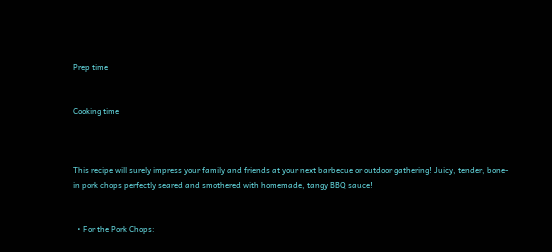Prep time


Cooking time



This recipe will surely impress your family and friends at your next barbecue or outdoor gathering! Juicy, tender, bone-in pork chops perfectly seared and smothered with homemade, tangy BBQ sauce!


  • For the Pork Chops: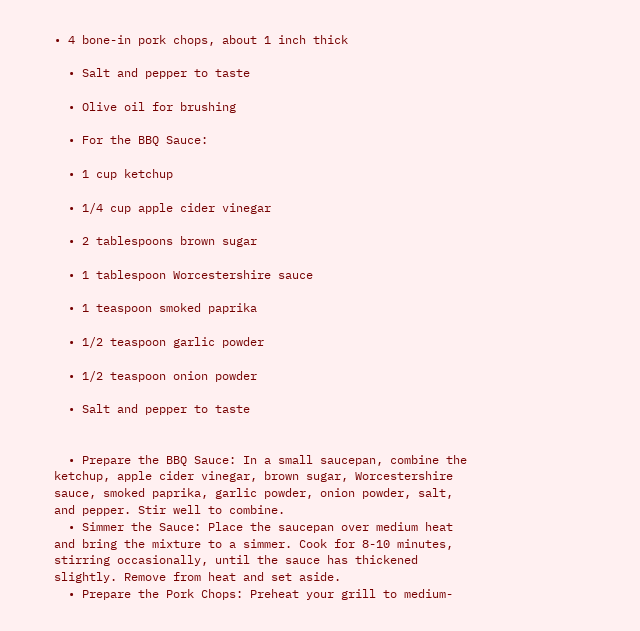• 4 bone-in pork chops, about 1 inch thick

  • Salt and pepper to taste

  • Olive oil for brushing

  • For the BBQ Sauce:

  • 1 cup ketchup

  • 1/4 cup apple cider vinegar

  • 2 tablespoons brown sugar

  • 1 tablespoon Worcestershire sauce

  • 1 teaspoon smoked paprika

  • 1/2 teaspoon garlic powder

  • 1/2 teaspoon onion powder

  • Salt and pepper to taste


  • Prepare the BBQ Sauce: In a small saucepan, combine the ketchup, apple cider vinegar, brown sugar, Worcestershire sauce, smoked paprika, garlic powder, onion powder, salt, and pepper. Stir well to combine.
  • Simmer the Sauce: Place the saucepan over medium heat and bring the mixture to a simmer. Cook for 8-10 minutes, stirring occasionally, until the sauce has thickened slightly. Remove from heat and set aside.
  • Prepare the Pork Chops: Preheat your grill to medium-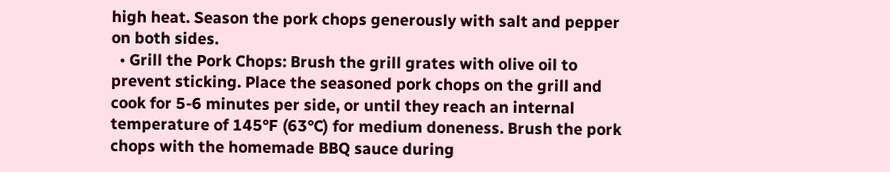high heat. Season the pork chops generously with salt and pepper on both sides.
  • Grill the Pork Chops: Brush the grill grates with olive oil to prevent sticking. Place the seasoned pork chops on the grill and cook for 5-6 minutes per side, or until they reach an internal temperature of 145°F (63°C) for medium doneness. Brush the pork chops with the homemade BBQ sauce during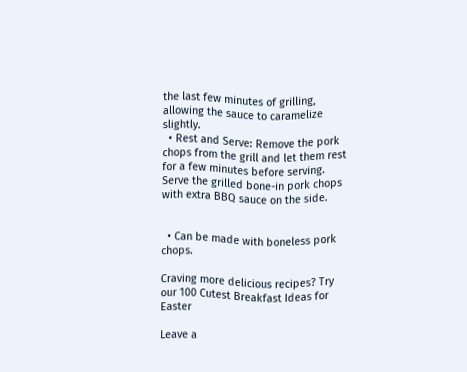the last few minutes of grilling, allowing the sauce to caramelize slightly.
  • Rest and Serve: Remove the pork chops from the grill and let them rest for a few minutes before serving. Serve the grilled bone-in pork chops with extra BBQ sauce on the side.


  • Can be made with boneless pork chops.

Craving more delicious recipes? Try our 100 Cutest Breakfast Ideas for Easter

Leave a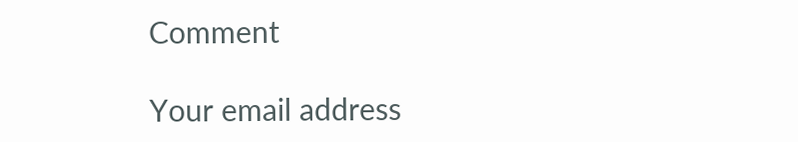Comment

Your email address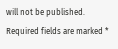will not be published. Required fields are marked *